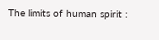The limits of human spirit :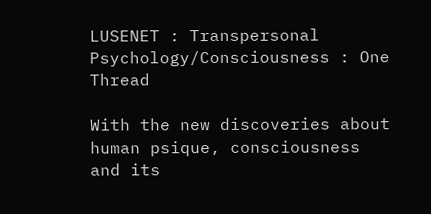LUSENET : Transpersonal Psychology/Consciousness : One Thread

With the new discoveries about human psique, consciousness and its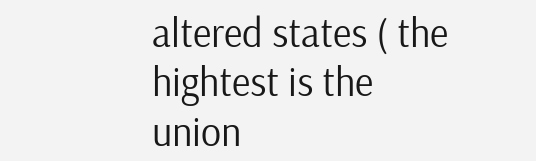altered states ( the hightest is the union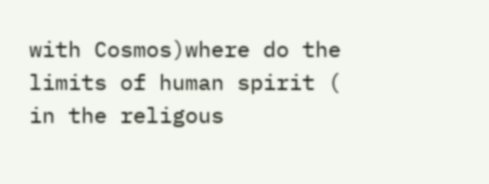with Cosmos)where do the limits of human spirit ( in the religous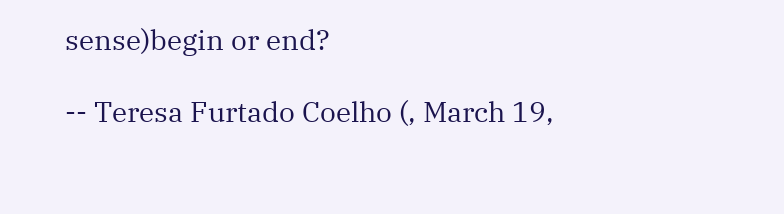sense)begin or end?

-- Teresa Furtado Coelho (, March 19,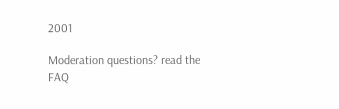2001

Moderation questions? read the FAQ